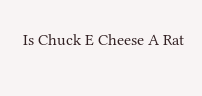Is Chuck E Cheese A Rat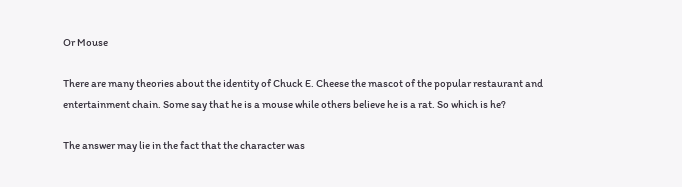Or Mouse

There are many theories about the identity of Chuck E. Cheese the mascot of the popular restaurant and entertainment chain. Some say that he is a mouse while others believe he is a rat. So which is he?

The answer may lie in the fact that the character was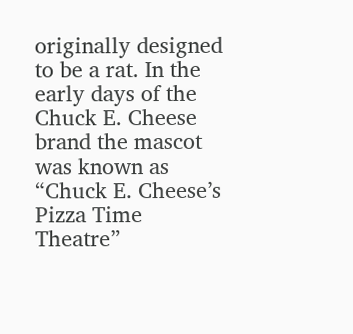originally designed to be a rat. In the early days of the Chuck E. Cheese brand the mascot was known as “Chuck E. Cheese’s Pizza Time Theatre”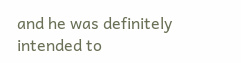and he was definitely intended to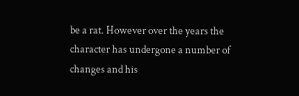be a rat. However over the years the character has undergone a number of changes and his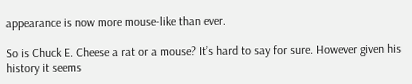appearance is now more mouse-like than ever.

So is Chuck E. Cheese a rat or a mouse? It’s hard to say for sure. However given his history it seems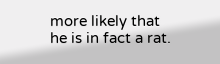more likely that he is in fact a rat.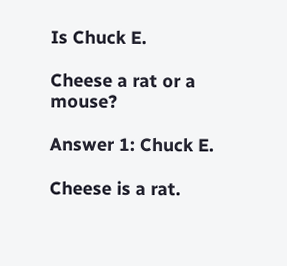Is Chuck E.

Cheese a rat or a mouse?

Answer 1: Chuck E.

Cheese is a rat.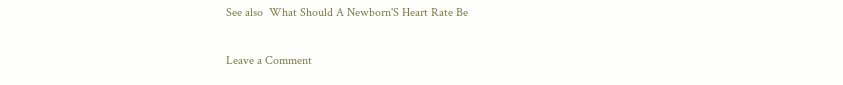See also  What Should A Newborn'S Heart Rate Be

Leave a Comment